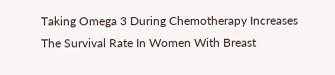Taking Omega 3 During Chemotherapy Increases The Survival Rate In Women With Breast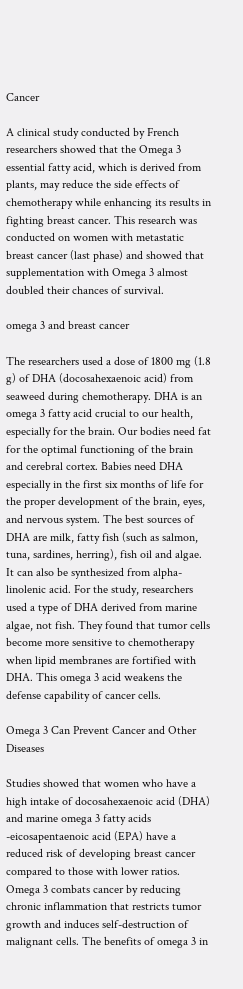Cancer

A clinical study conducted by French researchers showed that the Omega 3 essential fatty acid, which is derived from plants, may reduce the side effects of chemotherapy while enhancing its results in fighting breast cancer. This research was conducted on women with metastatic breast cancer (last phase) and showed that supplementation with Omega 3 almost doubled their chances of survival.

omega 3 and breast cancer

The researchers used a dose of 1800 mg (1.8 g) of DHA (docosahexaenoic acid) from seaweed during chemotherapy. DHA is an omega 3 fatty acid crucial to our health, especially for the brain. Our bodies need fat for the optimal functioning of the brain and cerebral cortex. Babies need DHA especially in the first six months of life for the proper development of the brain, eyes, and nervous system. The best sources of DHA are milk, fatty fish (such as salmon, tuna, sardines, herring), fish oil and algae. It can also be synthesized from alpha-linolenic acid. For the study, researchers used a type of DHA derived from marine algae, not fish. They found that tumor cells become more sensitive to chemotherapy when lipid membranes are fortified with DHA. This omega 3 acid weakens the defense capability of cancer cells.

Omega 3 Can Prevent Cancer and Other Diseases

Studies showed that women who have a high intake of docosahexaenoic acid (DHA) and marine omega 3 fatty acids  -eicosapentaenoic acid (EPA) have a reduced risk of developing breast cancer compared to those with lower ratios. Omega 3 combats cancer by reducing chronic inflammation that restricts tumor growth and induces self-destruction of malignant cells. The benefits of omega 3 in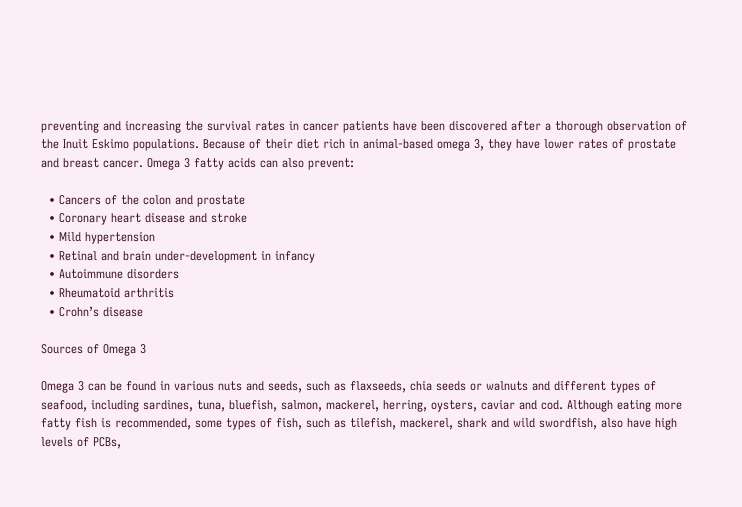preventing and increasing the survival rates in cancer patients have been discovered after a thorough observation of the Inuit Eskimo populations. Because of their diet rich in animal-based omega 3, they have lower rates of prostate and breast cancer. Omega 3 fatty acids can also prevent:

  • Cancers of the colon and prostate
  • Coronary heart disease and stroke
  • Mild hypertension
  • Retinal and brain under-development in infancy
  • Autoimmune disorders
  • Rheumatoid arthritis
  • Crohn’s disease

Sources of Omega 3

Omega 3 can be found in various nuts and seeds, such as flaxseeds, chia seeds or walnuts and different types of seafood, including sardines, tuna, bluefish, salmon, mackerel, herring, oysters, caviar and cod. Although eating more fatty fish is recommended, some types of fish, such as tilefish, mackerel, shark and wild swordfish, also have high levels of PCBs,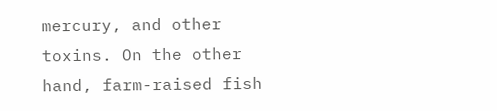mercury, and other toxins. On the other hand, farm-raised fish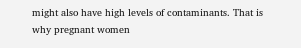might also have high levels of contaminants. That is why pregnant women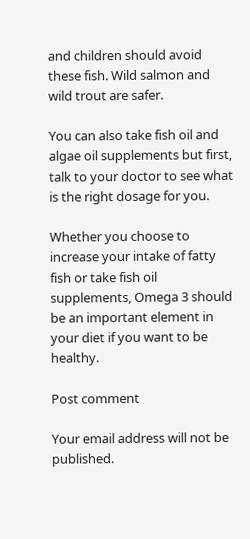and children should avoid these fish. Wild salmon and wild trout are safer.

You can also take fish oil and algae oil supplements but first, talk to your doctor to see what is the right dosage for you.

Whether you choose to increase your intake of fatty fish or take fish oil supplements, Omega 3 should be an important element in your diet if you want to be healthy.

Post comment

Your email address will not be published.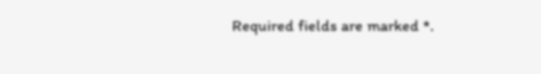Required fields are marked *.